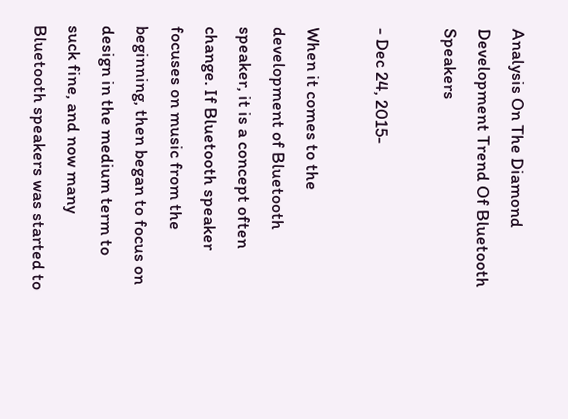Analysis On The Diamond Development Trend Of Bluetooth Speakers

- Dec 24, 2015-

When it comes to the development of Bluetooth speaker, it is a concept often change. If Bluetooth speaker focuses on music from the beginning, then began to focus on design in the medium term to suck fine, and now many Bluetooth speakers was started to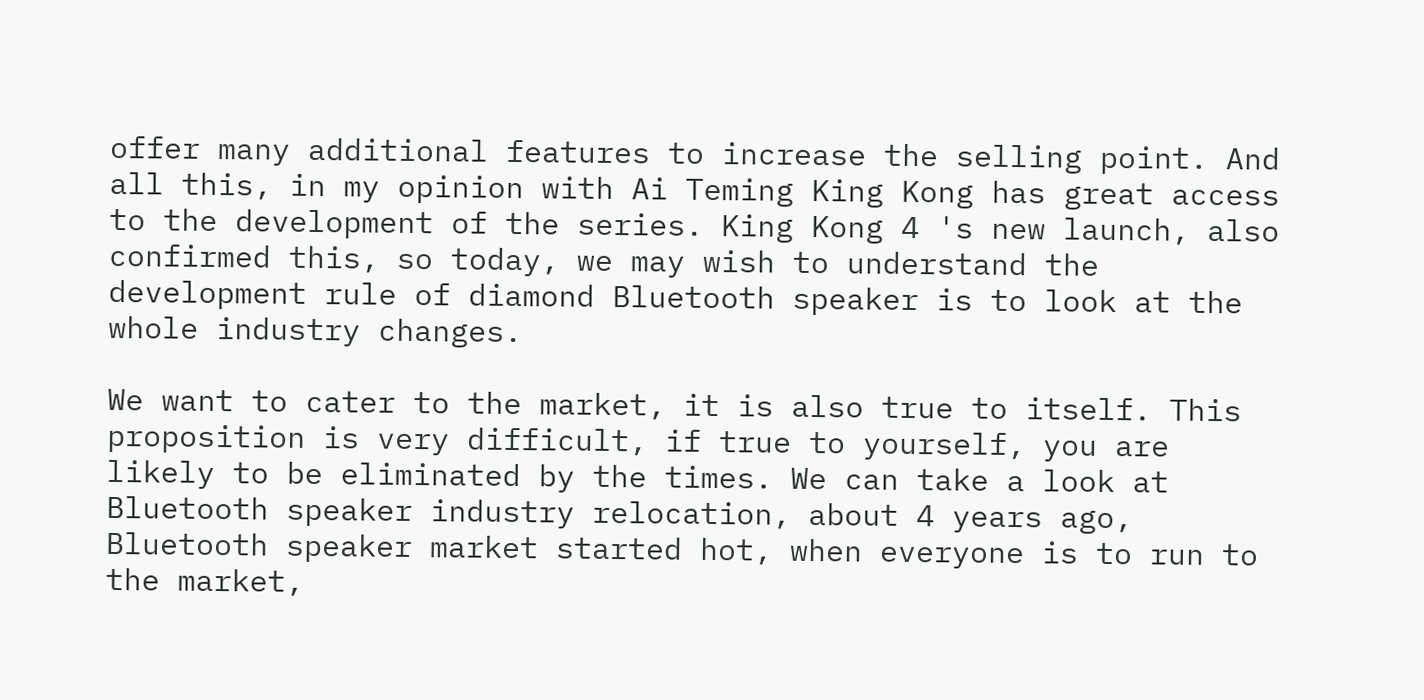offer many additional features to increase the selling point. And all this, in my opinion with Ai Teming King Kong has great access to the development of the series. King Kong 4 's new launch, also confirmed this, so today, we may wish to understand the development rule of diamond Bluetooth speaker is to look at the whole industry changes.

We want to cater to the market, it is also true to itself. This proposition is very difficult, if true to yourself, you are likely to be eliminated by the times. We can take a look at Bluetooth speaker industry relocation, about 4 years ago, Bluetooth speaker market started hot, when everyone is to run to the market,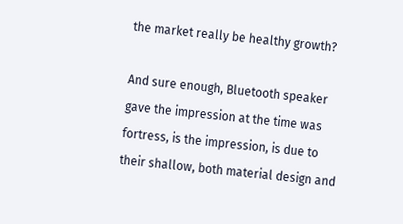the market really be healthy growth?

And sure enough, Bluetooth speaker gave the impression at the time was fortress, is the impression, is due to their shallow, both material design and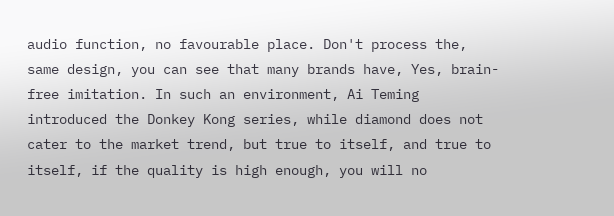audio function, no favourable place. Don't process the, same design, you can see that many brands have, Yes, brain-free imitation. In such an environment, Ai Teming introduced the Donkey Kong series, while diamond does not cater to the market trend, but true to itself, and true to itself, if the quality is high enough, you will no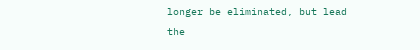longer be eliminated, but lead the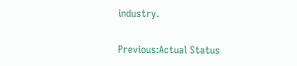industry.

Previous:Actual Status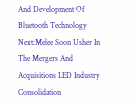And Development Of Bluetooth Technology Next:Melee Soon Usher In The Mergers And Acquisitions LED Industry Consolidation